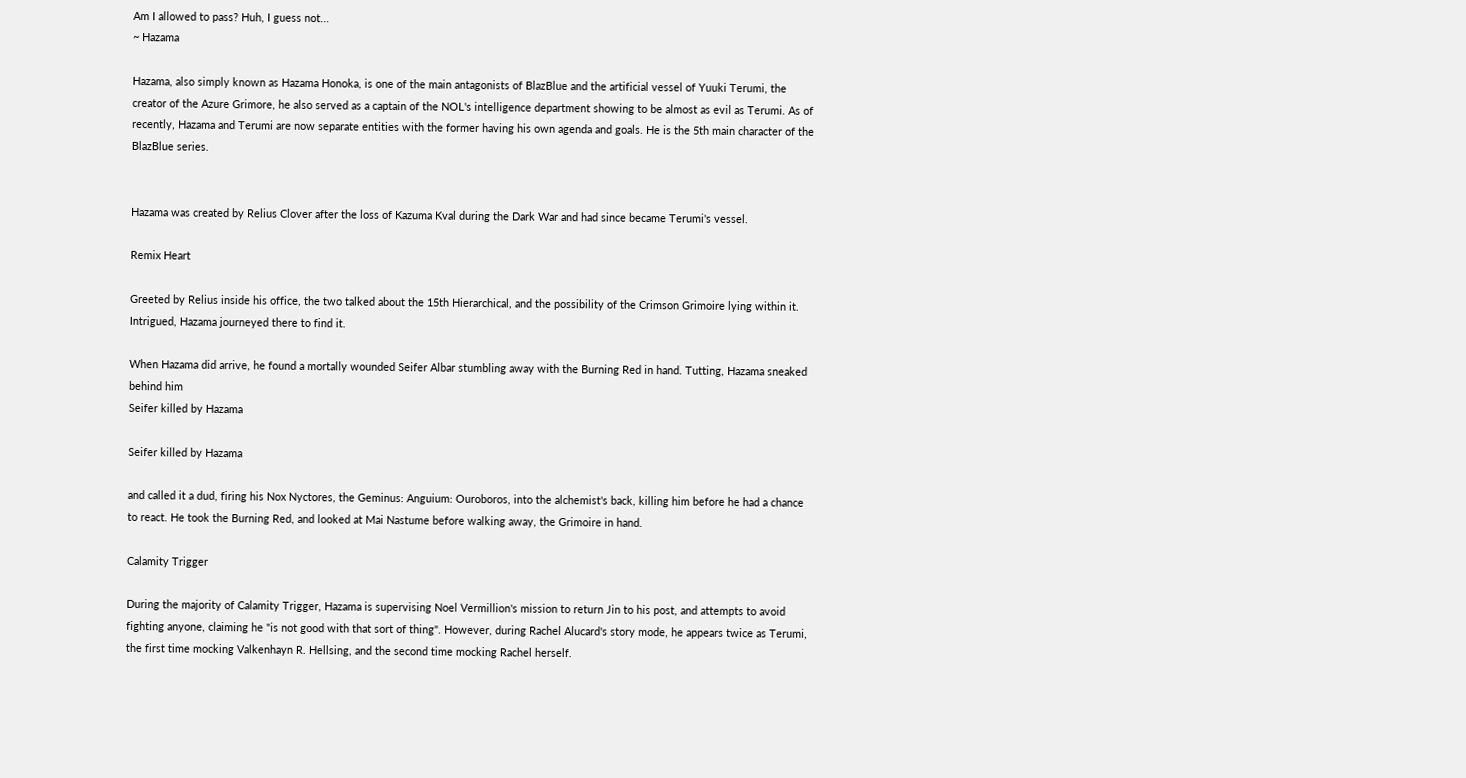Am I allowed to pass? Huh, I guess not...
~ Hazama

Hazama, also simply known as Hazama Honoka, is one of the main antagonists of BlazBlue and the artificial vessel of Yuuki Terumi, the creator of the Azure Grimore, he also served as a captain of the NOL's intelligence department showing to be almost as evil as Terumi. As of recently, Hazama and Terumi are now separate entities with the former having his own agenda and goals. He is the 5th main character of the BlazBlue series.


Hazama was created by Relius Clover after the loss of Kazuma Kval during the Dark War and had since became Terumi's vessel.

Remix Heart

Greeted by Relius inside his office, the two talked about the 15th Hierarchical, and the possibility of the Crimson Grimoire lying within it. Intrigued, Hazama journeyed there to find it.

When Hazama did arrive, he found a mortally wounded Seifer Albar stumbling away with the Burning Red in hand. Tutting, Hazama sneaked behind him
Seifer killed by Hazama

Seifer killed by Hazama

and called it a dud, firing his Nox Nyctores, the Geminus: Anguium: Ouroboros, into the alchemist's back, killing him before he had a chance to react. He took the Burning Red, and looked at Mai Nastume before walking away, the Grimoire in hand.

Calamity Trigger

During the majority of Calamity Trigger, Hazama is supervising Noel Vermillion's mission to return Jin to his post, and attempts to avoid fighting anyone, claiming he "is not good with that sort of thing". However, during Rachel Alucard's story mode, he appears twice as Terumi, the first time mocking Valkenhayn R. Hellsing, and the second time mocking Rachel herself.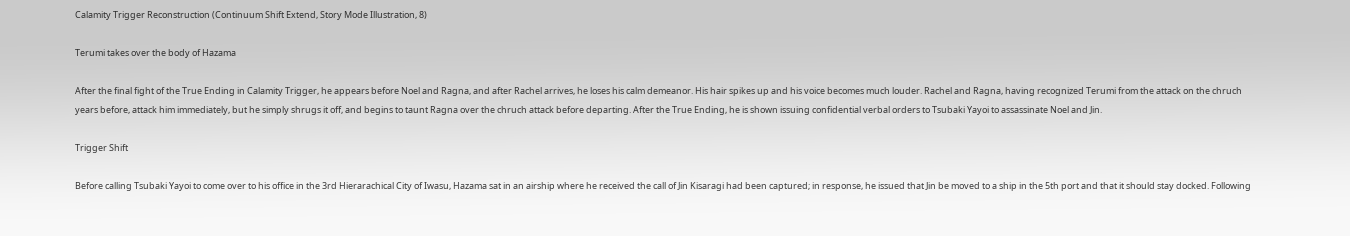Calamity Trigger Reconstruction (Continuum Shift Extend, Story Mode Illustration, 8)

Terumi takes over the body of Hazama

After the final fight of the True Ending in Calamity Trigger, he appears before Noel and Ragna, and after Rachel arrives, he loses his calm demeanor. His hair spikes up and his voice becomes much louder. Rachel and Ragna, having recognized Terumi from the attack on the chruch years before, attack him immediately, but he simply shrugs it off, and begins to taunt Ragna over the chruch attack before departing. After the True Ending, he is shown issuing confidential verbal orders to Tsubaki Yayoi to assassinate Noel and Jin.

Trigger Shift

Before calling Tsubaki Yayoi to come over to his office in the 3rd Hierarachical City of Iwasu, Hazama sat in an airship where he received the call of Jin Kisaragi had been captured; in response, he issued that Jin be moved to a ship in the 5th port and that it should stay docked. Following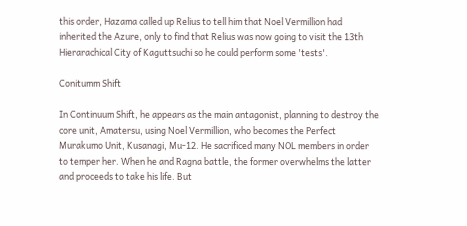this order, Hazama called up Relius to tell him that Noel Vermillion had inherited the Azure, only to find that Relius was now going to visit the 13th Hierarachical City of Kaguttsuchi so he could perform some 'tests'.

Conitumm Shift

In Continuum Shift, he appears as the main antagonist, planning to destroy the core unit, Amatersu, using Noel Vermillion, who becomes the Perfect Murakumo Unit, Kusanagi, Mu-12. He sacrificed many NOL members in order to temper her. When he and Ragna battle, the former overwhelms the latter and proceeds to take his life. But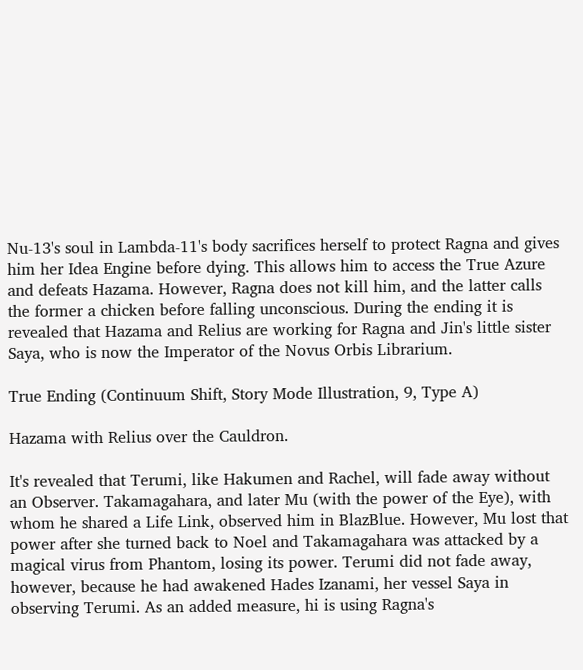Nu-13's soul in Lambda-11's body sacrifices herself to protect Ragna and gives him her Idea Engine before dying. This allows him to access the True Azure and defeats Hazama. However, Ragna does not kill him, and the latter calls the former a chicken before falling unconscious. During the ending it is revealed that Hazama and Relius are working for Ragna and Jin's little sister Saya, who is now the Imperator of the Novus Orbis Librarium.

True Ending (Continuum Shift, Story Mode Illustration, 9, Type A)

Hazama with Relius over the Cauldron.

It's revealed that Terumi, like Hakumen and Rachel, will fade away without an Observer. Takamagahara, and later Mu (with the power of the Eye), with whom he shared a Life Link, observed him in BlazBlue. However, Mu lost that power after she turned back to Noel and Takamagahara was attacked by a magical virus from Phantom, losing its power. Terumi did not fade away, however, because he had awakened Hades Izanami, her vessel Saya in observing Terumi. As an added measure, hi is using Ragna's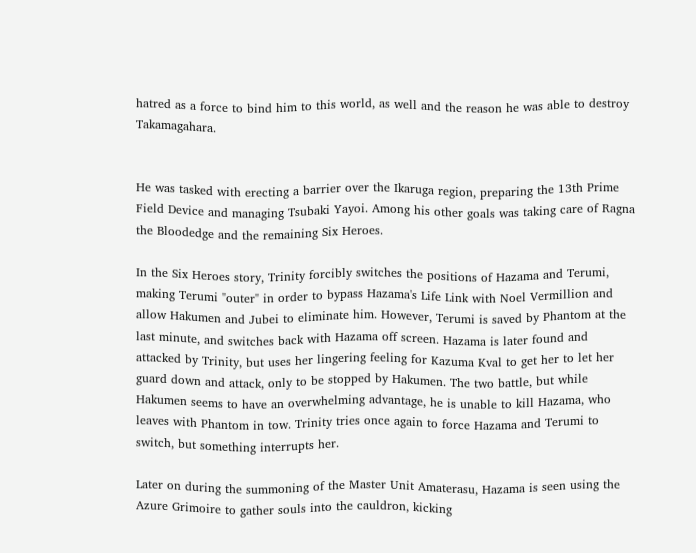hatred as a force to bind him to this world, as well and the reason he was able to destroy Takamagahara.


He was tasked with erecting a barrier over the Ikaruga region, preparing the 13th Prime Field Device and managing Tsubaki Yayoi. Among his other goals was taking care of Ragna the Bloodedge and the remaining Six Heroes.

In the Six Heroes story, Trinity forcibly switches the positions of Hazama and Terumi, making Terumi "outer" in order to bypass Hazama's Life Link with Noel Vermillion and allow Hakumen and Jubei to eliminate him. However, Terumi is saved by Phantom at the last minute, and switches back with Hazama off screen. Hazama is later found and attacked by Trinity, but uses her lingering feeling for Kazuma Kval to get her to let her guard down and attack, only to be stopped by Hakumen. The two battle, but while Hakumen seems to have an overwhelming advantage, he is unable to kill Hazama, who leaves with Phantom in tow. Trinity tries once again to force Hazama and Terumi to switch, but something interrupts her.

Later on during the summoning of the Master Unit Amaterasu, Hazama is seen using the Azure Grimoire to gather souls into the cauldron, kicking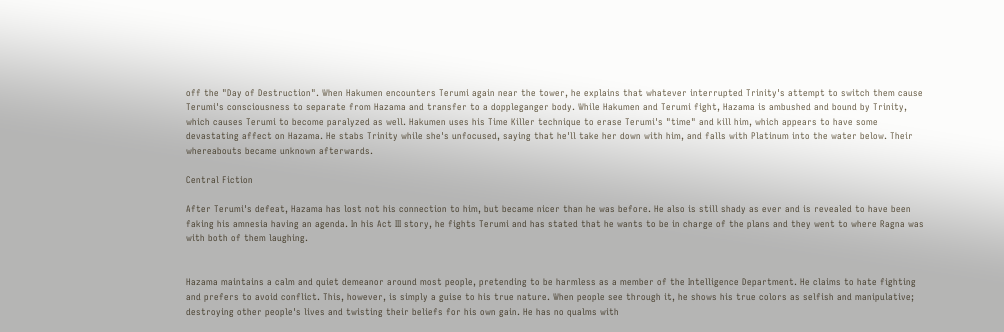off the "Day of Destruction". When Hakumen encounters Terumi again near the tower, he explains that whatever interrupted Trinity's attempt to switch them cause Terumi's consciousness to separate from Hazama and transfer to a doppleganger body. While Hakumen and Terumi fight, Hazama is ambushed and bound by Trinity, which causes Terumi to become paralyzed as well. Hakumen uses his Time Killer technique to erase Terumi's "time" and kill him, which appears to have some devastating affect on Hazama. He stabs Trinity while she's unfocused, saying that he'll take her down with him, and falls with Platinum into the water below. Their whereabouts became unknown afterwards.

Central Fiction

After Terumi's defeat, Hazama has lost not his connection to him, but became nicer than he was before. He also is still shady as ever and is revealed to have been faking his amnesia having an agenda. In his Act III story, he fights Terumi and has stated that he wants to be in charge of the plans and they went to where Ragna was with both of them laughing.


Hazama maintains a calm and quiet demeanor around most people, pretending to be harmless as a member of the Intelligence Department. He claims to hate fighting and prefers to avoid conflict. This, however, is simply a guise to his true nature. When people see through it, he shows his true colors as selfish and manipulative; destroying other people's lives and twisting their beliefs for his own gain. He has no qualms with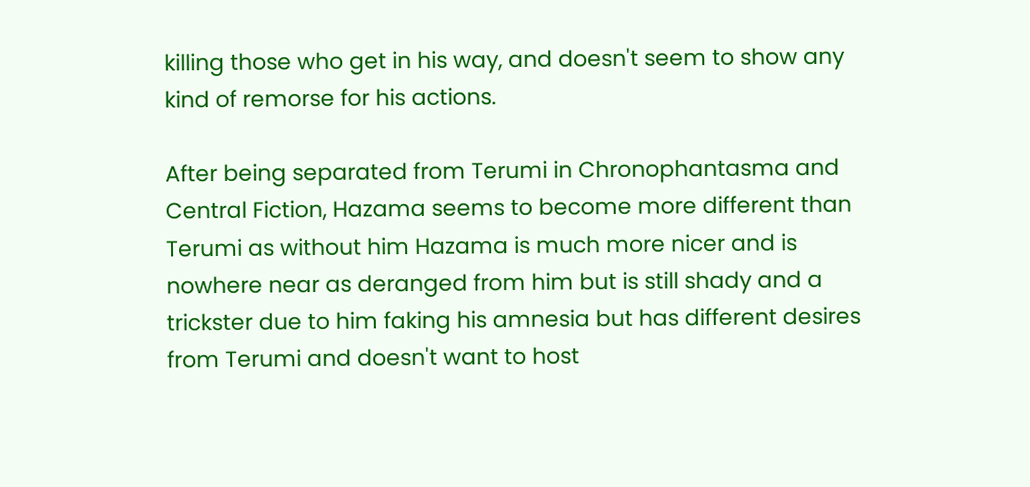killing those who get in his way, and doesn't seem to show any kind of remorse for his actions.

After being separated from Terumi in Chronophantasma and Central Fiction, Hazama seems to become more different than Terumi as without him Hazama is much more nicer and is nowhere near as deranged from him but is still shady and a trickster due to him faking his amnesia but has different desires from Terumi and doesn't want to host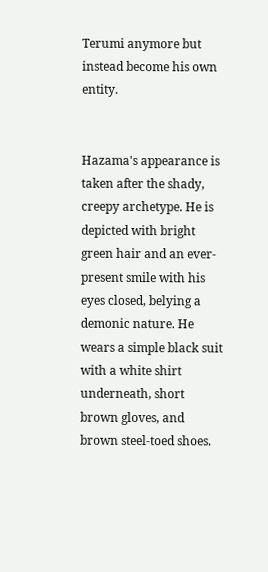Terumi anymore but instead become his own entity.


Hazama's appearance is taken after the shady, creepy archetype. He is depicted with bright green hair and an ever-present smile with his eyes closed, belying a demonic nature. He wears a simple black suit with a white shirt underneath, short brown gloves, and brown steel-toed shoes.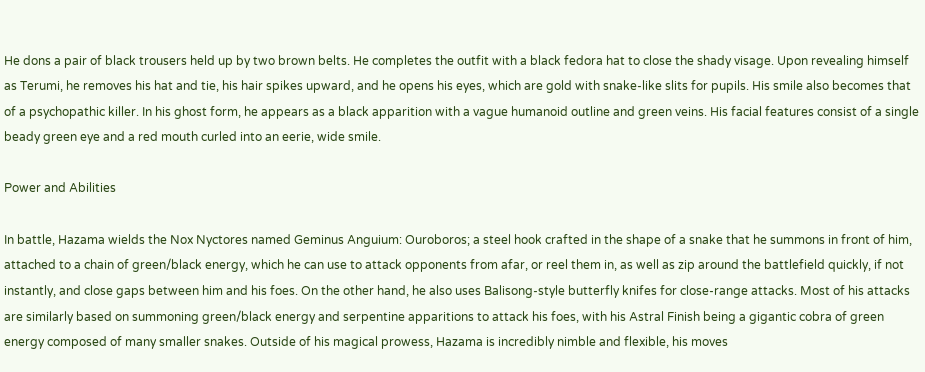He dons a pair of black trousers held up by two brown belts. He completes the outfit with a black fedora hat to close the shady visage. Upon revealing himself as Terumi, he removes his hat and tie, his hair spikes upward, and he opens his eyes, which are gold with snake-like slits for pupils. His smile also becomes that of a psychopathic killer. In his ghost form, he appears as a black apparition with a vague humanoid outline and green veins. His facial features consist of a single beady green eye and a red mouth curled into an eerie, wide smile.

Power and Abilities

In battle, Hazama wields the Nox Nyctores named Geminus Anguium: Ouroboros; a steel hook crafted in the shape of a snake that he summons in front of him, attached to a chain of green/black energy, which he can use to attack opponents from afar, or reel them in, as well as zip around the battlefield quickly, if not instantly, and close gaps between him and his foes. On the other hand, he also uses Balisong-style butterfly knifes for close-range attacks. Most of his attacks are similarly based on summoning green/black energy and serpentine apparitions to attack his foes, with his Astral Finish being a gigantic cobra of green energy composed of many smaller snakes. Outside of his magical prowess, Hazama is incredibly nimble and flexible, his moves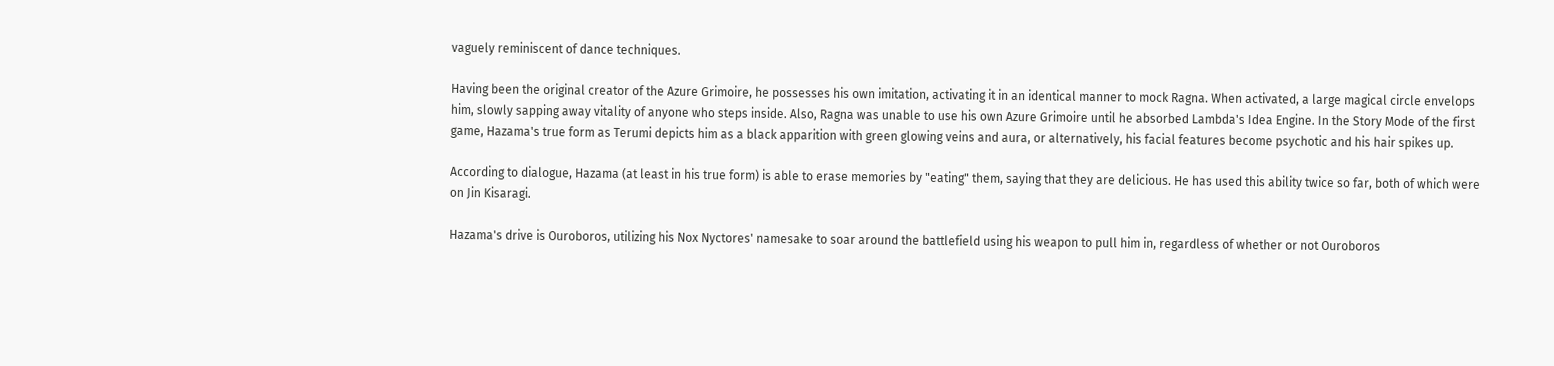vaguely reminiscent of dance techniques.

Having been the original creator of the Azure Grimoire, he possesses his own imitation, activating it in an identical manner to mock Ragna. When activated, a large magical circle envelops him, slowly sapping away vitality of anyone who steps inside. Also, Ragna was unable to use his own Azure Grimoire until he absorbed Lambda's Idea Engine. In the Story Mode of the first game, Hazama's true form as Terumi depicts him as a black apparition with green glowing veins and aura, or alternatively, his facial features become psychotic and his hair spikes up.

According to dialogue, Hazama (at least in his true form) is able to erase memories by "eating" them, saying that they are delicious. He has used this ability twice so far, both of which were on Jin Kisaragi.

Hazama's drive is Ouroboros, utilizing his Nox Nyctores' namesake to soar around the battlefield using his weapon to pull him in, regardless of whether or not Ouroboros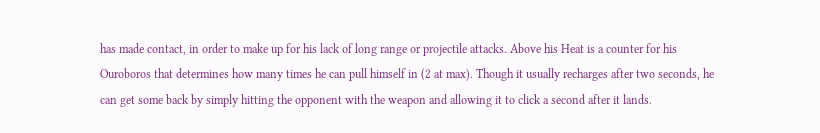has made contact, in order to make up for his lack of long range or projectile attacks. Above his Heat is a counter for his Ouroboros that determines how many times he can pull himself in (2 at max). Though it usually recharges after two seconds, he can get some back by simply hitting the opponent with the weapon and allowing it to click a second after it lands.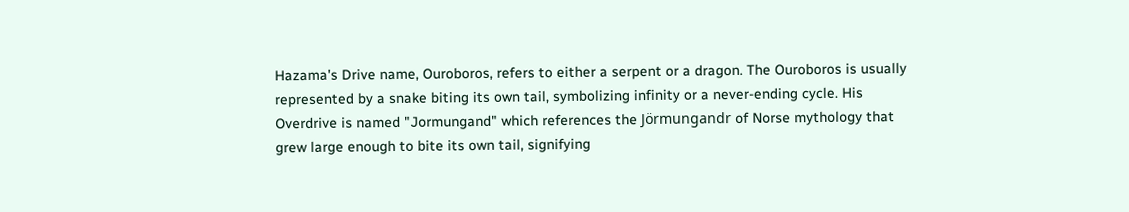Hazama's Drive name, Ouroboros, refers to either a serpent or a dragon. The Ouroboros is usually represented by a snake biting its own tail, symbolizing infinity or a never-ending cycle. His Overdrive is named "Jormungand" which references the Jörmungandr of Norse mythology that grew large enough to bite its own tail, signifying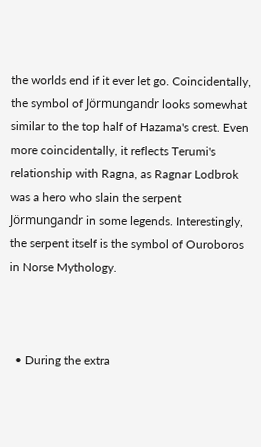the worlds end if it ever let go. Coincidentally, the symbol of Jörmungandr looks somewhat similar to the top half of Hazama's crest. Even more coincidentally, it reflects Terumi's relationship with Ragna, as Ragnar Lodbrok was a hero who slain the serpent Jörmungandr in some legends. Interestingly, the serpent itself is the symbol of Ouroboros in Norse Mythology.



  • During the extra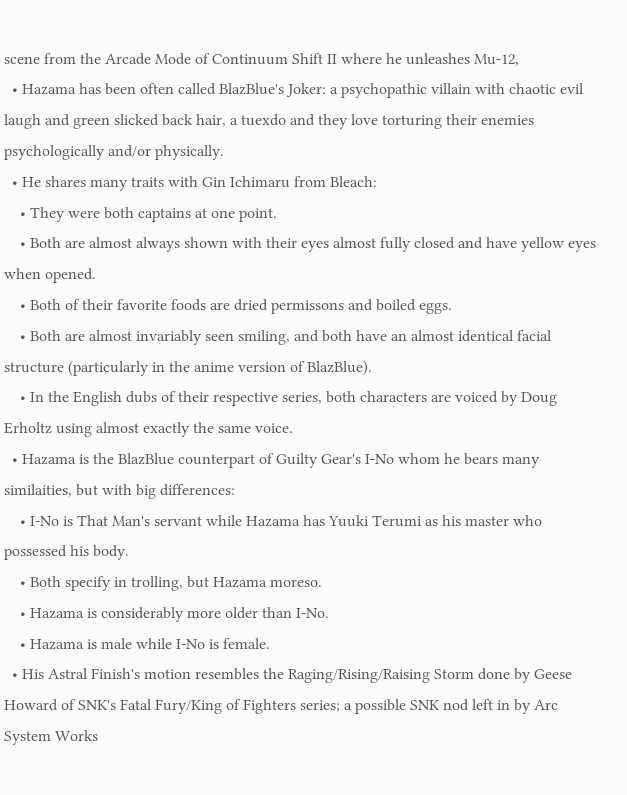scene from the Arcade Mode of Continuum Shift II where he unleashes Mu-12,
  • Hazama has been often called BlazBlue's Joker: a psychopathic villain with chaotic evil laugh and green slicked back hair, a tuexdo and they love torturing their enemies psychologically and/or physically.
  • He shares many traits with Gin Ichimaru from Bleach:
    • They were both captains at one point.
    • Both are almost always shown with their eyes almost fully closed and have yellow eyes when opened.
    • Both of their favorite foods are dried permissons and boiled eggs.
    • Both are almost invariably seen smiling, and both have an almost identical facial structure (particularly in the anime version of BlazBlue).
    • In the English dubs of their respective series, both characters are voiced by Doug Erholtz using almost exactly the same voice.
  • Hazama is the BlazBlue counterpart of Guilty Gear's I-No whom he bears many similaities, but with big differences:
    • I-No is That Man's servant while Hazama has Yuuki Terumi as his master who possessed his body.
    • Both specify in trolling, but Hazama moreso.
    • Hazama is considerably more older than I-No.
    • Hazama is male while I-No is female.
  • His Astral Finish's motion resembles the Raging/Rising/Raising Storm done by Geese Howard of SNK's Fatal Fury/King of Fighters series; a possible SNK nod left in by Arc System Works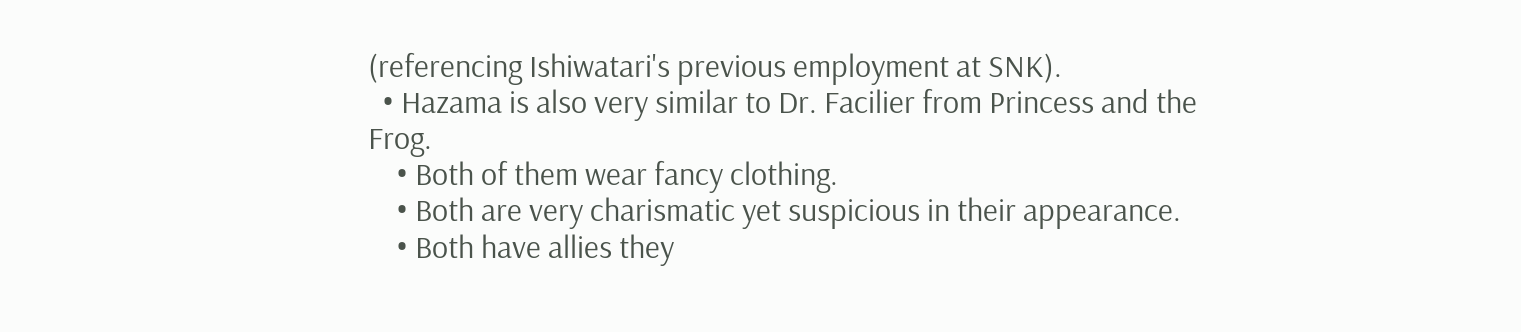(referencing Ishiwatari's previous employment at SNK).
  • Hazama is also very similar to Dr. Facilier from Princess and the Frog.
    • Both of them wear fancy clothing.
    • Both are very charismatic yet suspicious in their appearance.
    • Both have allies they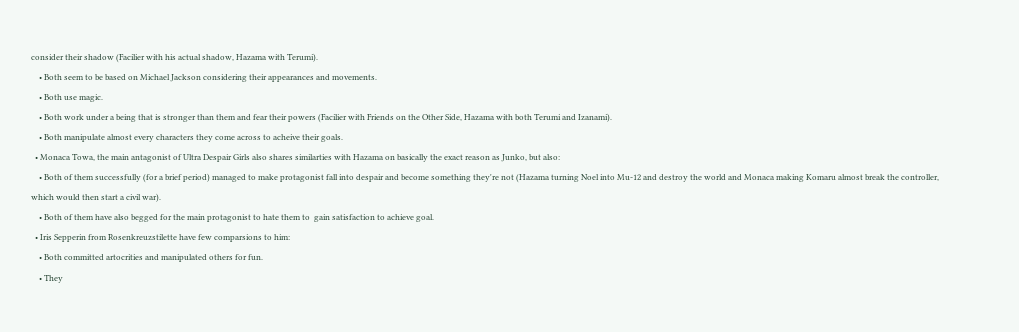consider their shadow (Facilier with his actual shadow, Hazama with Terumi).
    • Both seem to be based on Michael Jackson considering their appearances and movements.
    • Both use magic.
    • Both work under a being that is stronger than them and fear their powers (Facilier with Friends on the Other Side, Hazama with both Terumi and Izanami).
    • Both manipulate almost every characters they come across to acheive their goals.
  • Monaca Towa, the main antagonist of Ultra Despair Girls also shares similarties with Hazama on basically the exact reason as Junko, but also:
    • Both of them successfully (for a brief period) managed to make protagonist fall into despair and become something they're not (Hazama turning Noel into Mu-12 and destroy the world and Monaca making Komaru almost break the controller, which would then start a civil war).
    • Both of them have also begged for the main protagonist to hate them to  gain satisfaction to achieve goal.
  • Iris Sepperin from Rosenkreuzstilette have few comparsions to him:
    • Both committed artocrities and manipulated others for fun.
    • They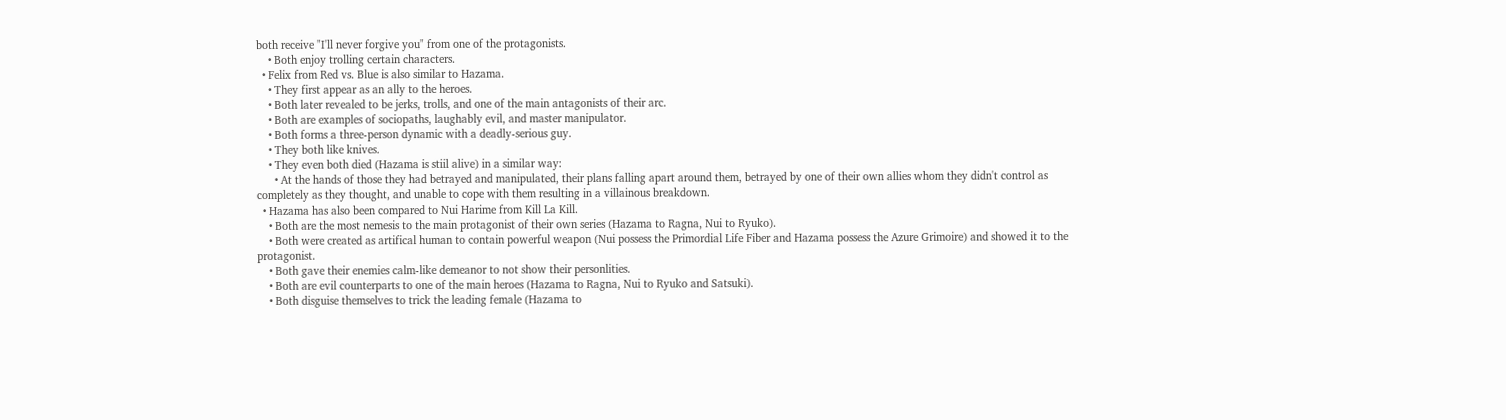both receive "I'll never forgive you" from one of the protagonists.
    • Both enjoy trolling certain characters.
  • Felix from Red vs. Blue is also similar to Hazama.
    • They first appear as an ally to the heroes.
    • Both later revealed to be jerks, trolls, and one of the main antagonists of their arc.
    • Both are examples of sociopaths, laughably evil, and master manipulator.
    • Both forms a three-person dynamic with a deadly-serious guy.
    • They both like knives.
    • They even both died (Hazama is stiil alive) in a similar way:
      • At the hands of those they had betrayed and manipulated, their plans falling apart around them, betrayed by one of their own allies whom they didn't control as completely as they thought, and unable to cope with them resulting in a villainous breakdown.
  • Hazama has also been compared to Nui Harime from Kill La Kill.
    • Both are the most nemesis to the main protagonist of their own series (Hazama to Ragna, Nui to Ryuko).
    • Both were created as artifical human to contain powerful weapon (Nui possess the Primordial Life Fiber and Hazama possess the Azure Grimoire) and showed it to the protagonist.
    • Both gave their enemies calm-like demeanor to not show their personlities.
    • Both are evil counterparts to one of the main heroes (Hazama to Ragna, Nui to Ryuko and Satsuki).
    • Both disguise themselves to trick the leading female (Hazama to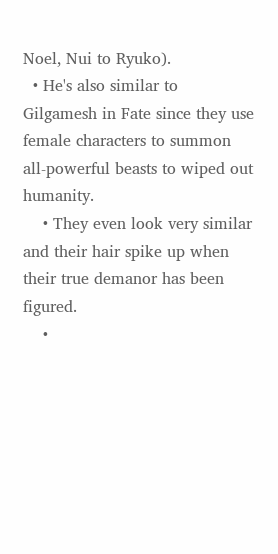Noel, Nui to Ryuko).
  • He's also similar to Gilgamesh in Fate since they use female characters to summon all-powerful beasts to wiped out humanity.
    • They even look very similar and their hair spike up when their true demanor has been figured.
    •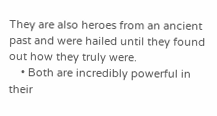They are also heroes from an ancient past and were hailed until they found out how they truly were.
    • Both are incredibly powerful in their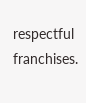respectful franchises.